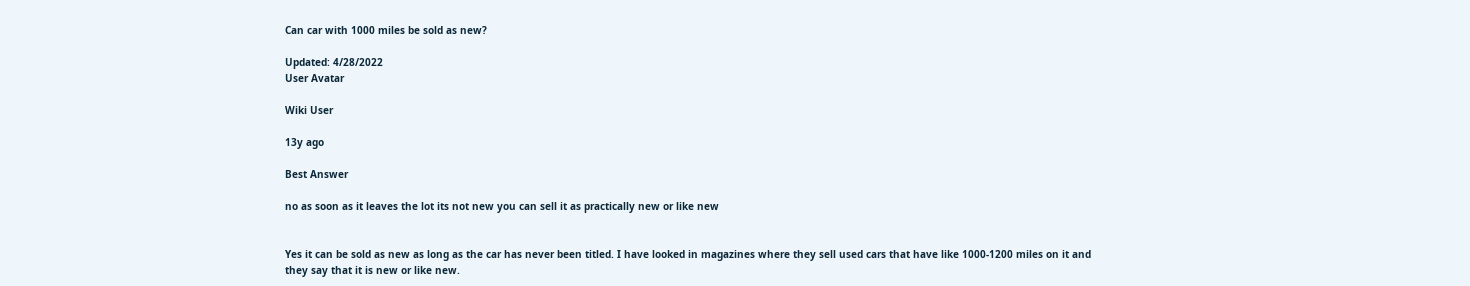Can car with 1000 miles be sold as new?

Updated: 4/28/2022
User Avatar

Wiki User

13y ago

Best Answer

no as soon as it leaves the lot its not new you can sell it as practically new or like new


Yes it can be sold as new as long as the car has never been titled. I have looked in magazines where they sell used cars that have like 1000-1200 miles on it and they say that it is new or like new.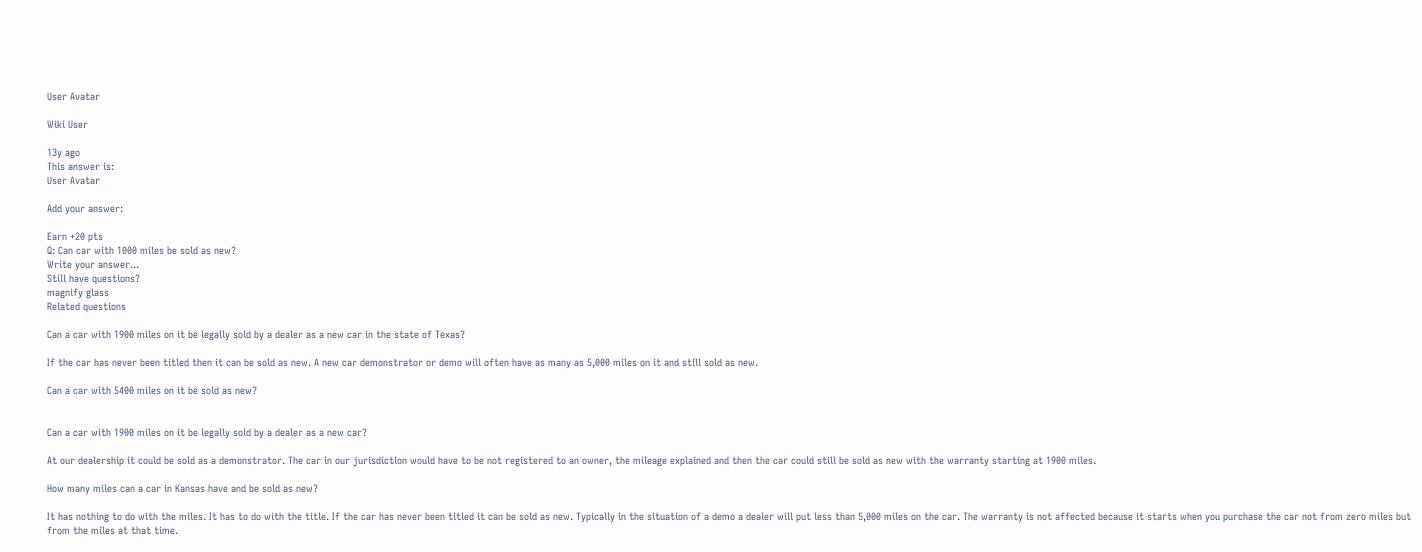User Avatar

Wiki User

13y ago
This answer is:
User Avatar

Add your answer:

Earn +20 pts
Q: Can car with 1000 miles be sold as new?
Write your answer...
Still have questions?
magnify glass
Related questions

Can a car with 1900 miles on it be legally sold by a dealer as a new car in the state of Texas?

If the car has never been titled then it can be sold as new. A new car demonstrator or demo will often have as many as 5,000 miles on it and still sold as new.

Can a car with 5400 miles on it be sold as new?


Can a car with 1900 miles on it be legally sold by a dealer as a new car?

At our dealership it could be sold as a demonstrator. The car in our jurisdiction would have to be not registered to an owner, the mileage explained and then the car could still be sold as new with the warranty starting at 1900 miles.

How many miles can a car in Kansas have and be sold as new?

It has nothing to do with the miles. It has to do with the title. If the car has never been titled it can be sold as new. Typically in the situation of a demo a dealer will put less than 5,000 miles on the car. The warranty is not affected because it starts when you purchase the car not from zero miles but from the miles at that time.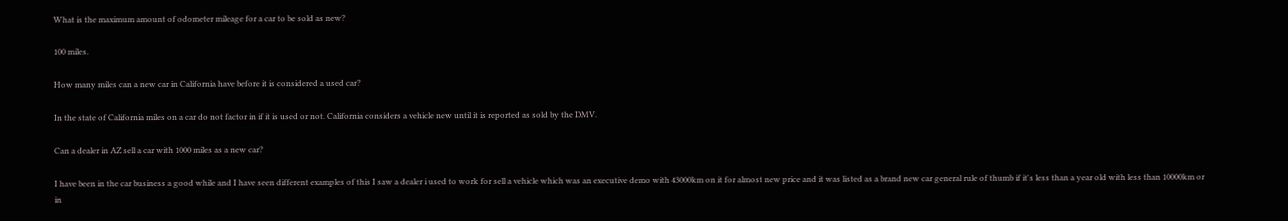What is the maximum amount of odometer mileage for a car to be sold as new?

100 miles.

How many miles can a new car in California have before it is considered a used car?

In the state of California miles on a car do not factor in if it is used or not. California considers a vehicle new until it is reported as sold by the DMV.

Can a dealer in AZ sell a car with 1000 miles as a new car?

I have been in the car business a good while and I have seen different examples of this I saw a dealer i used to work for sell a vehicle which was an executive demo with 43000km on it for almost new price and it was listed as a brand new car general rule of thumb if it's less than a year old with less than 10000km or in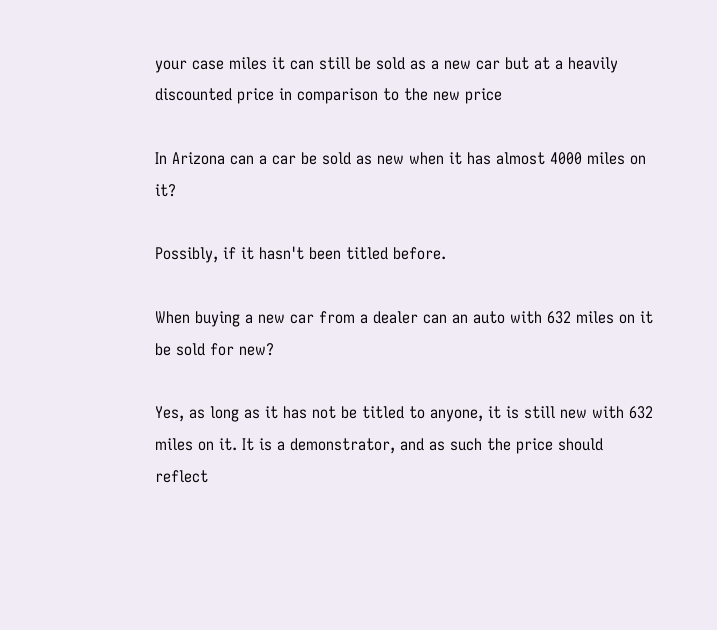your case miles it can still be sold as a new car but at a heavily discounted price in comparison to the new price

In Arizona can a car be sold as new when it has almost 4000 miles on it?

Possibly, if it hasn't been titled before.

When buying a new car from a dealer can an auto with 632 miles on it be sold for new?

Yes, as long as it has not be titled to anyone, it is still new with 632 miles on it. It is a demonstrator, and as such the price should reflect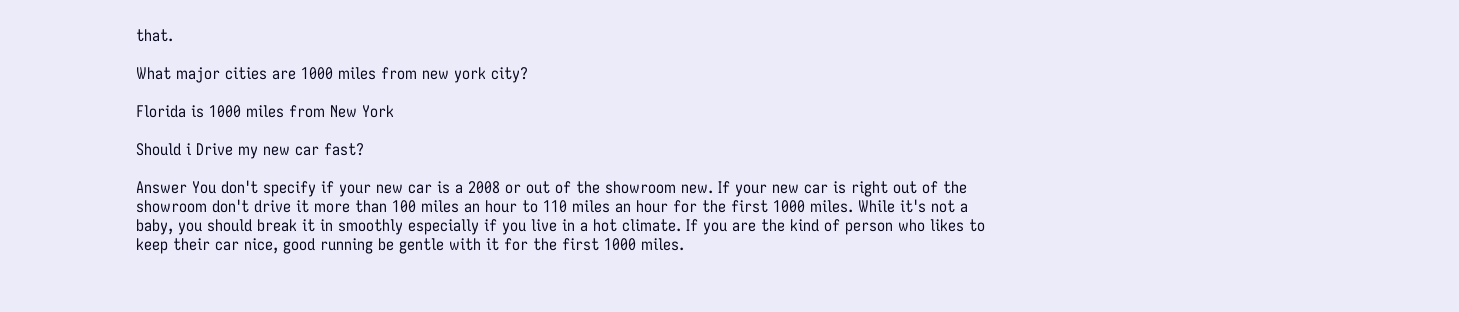that.

What major cities are 1000 miles from new york city?

Florida is 1000 miles from New York

Should i Drive my new car fast?

Answer You don't specify if your new car is a 2008 or out of the showroom new. If your new car is right out of the showroom don't drive it more than 100 miles an hour to 110 miles an hour for the first 1000 miles. While it's not a baby, you should break it in smoothly especially if you live in a hot climate. If you are the kind of person who likes to keep their car nice, good running be gentle with it for the first 1000 miles.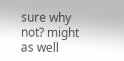sure why not? might as well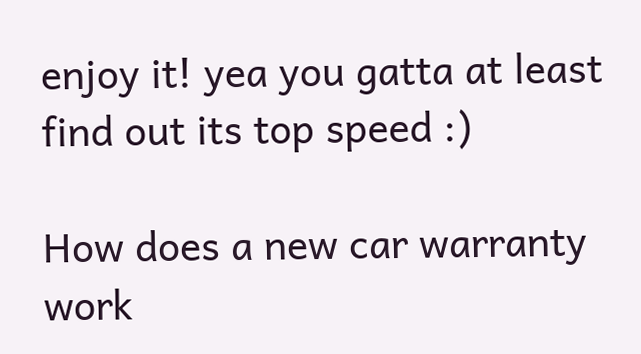enjoy it! yea you gatta at least find out its top speed :)

How does a new car warranty work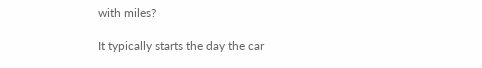with miles?

It typically starts the day the car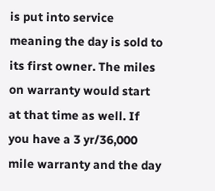is put into service meaning the day is sold to its first owner. The miles on warranty would start at that time as well. If you have a 3 yr/36,000 mile warranty and the day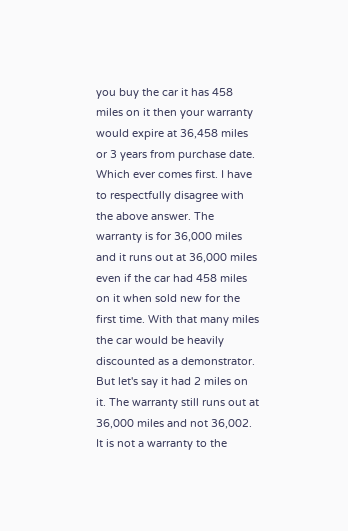you buy the car it has 458 miles on it then your warranty would expire at 36,458 miles or 3 years from purchase date. Which ever comes first. I have to respectfully disagree with the above answer. The warranty is for 36,000 miles and it runs out at 36,000 miles even if the car had 458 miles on it when sold new for the first time. With that many miles the car would be heavily discounted as a demonstrator. But let's say it had 2 miles on it. The warranty still runs out at 36,000 miles and not 36,002. It is not a warranty to the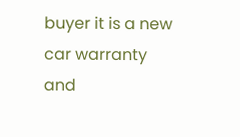buyer it is a new car warranty and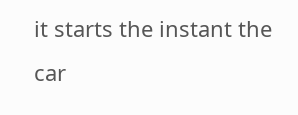it starts the instant the car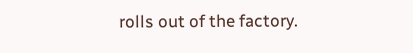rolls out of the factory.